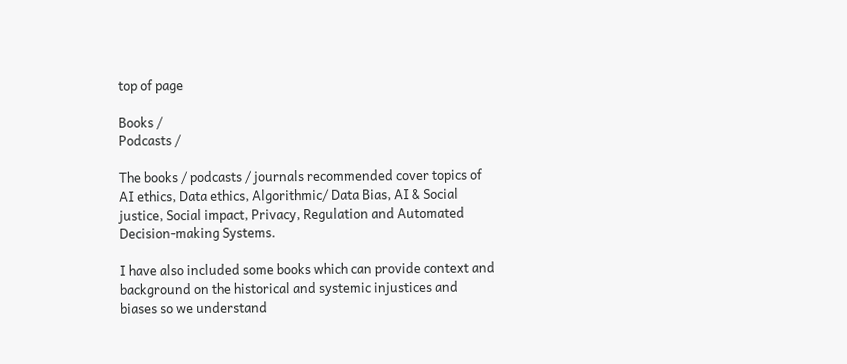top of page

Books /
Podcasts /

The books / podcasts / journals recommended cover topics of AI ethics, Data ethics, Algorithmic/ Data Bias, AI & Social justice, Social impact, Privacy, Regulation and Automated Decision-making Systems.

I have also included some books which can provide context and background on the historical and systemic injustices and biases so we understand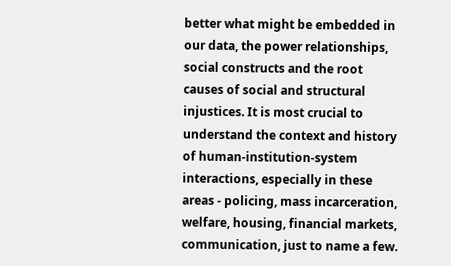better what might be embedded in our data, the power relationships, social constructs and the root causes of social and structural injustices. It is most crucial to understand the context and history of human-institution-system interactions, especially in these areas - policing, mass incarceration, welfare, housing, financial markets, communication, just to name a few.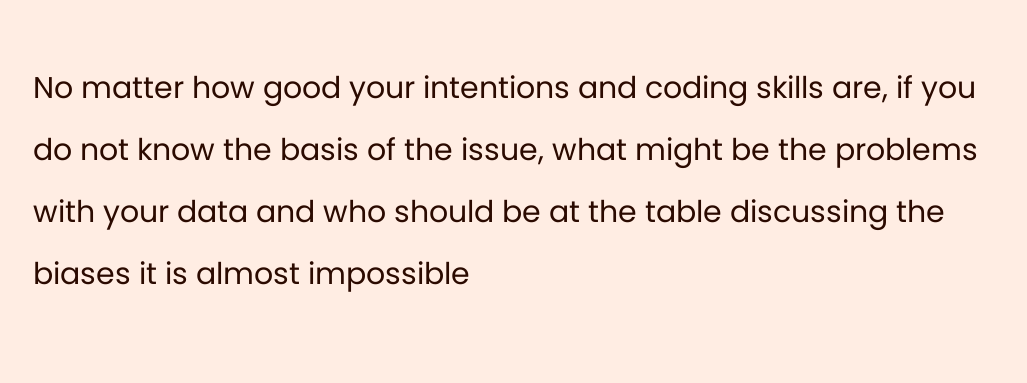No matter how good your intentions and coding skills are, if you do not know the basis of the issue, what might be the problems with your data and who should be at the table discussing the biases it is almost impossible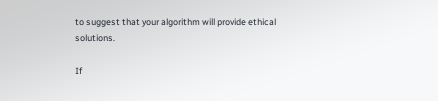to suggest that your algorithm will provide ethical solutions.

If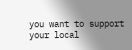you want to support your local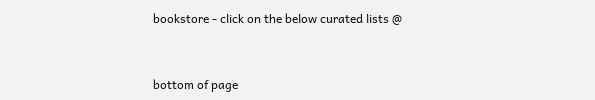bookstore - click on the below curated lists @


bottom of page